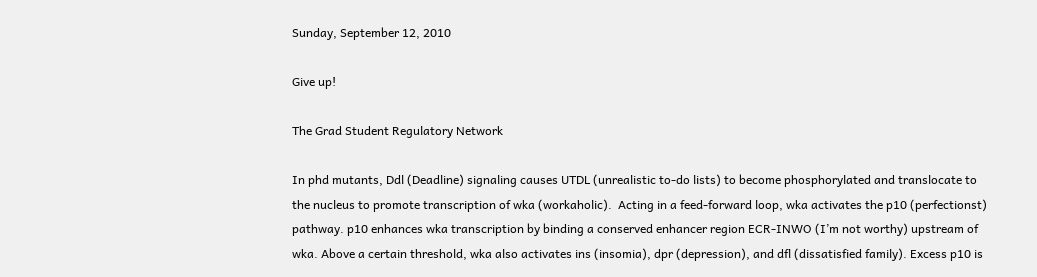Sunday, September 12, 2010

Give up!

The Grad Student Regulatory Network

In phd mutants, Ddl (Deadline) signaling causes UTDL (unrealistic to-do lists) to become phosphorylated and translocate to the nucleus to promote transcription of wka (workaholic).  Acting in a feed-forward loop, wka activates the p10 (perfectionst) pathway. p10 enhances wka transcription by binding a conserved enhancer region ECR-INWO (I’m not worthy) upstream of wka. Above a certain threshold, wka also activates ins (insomia), dpr (depression), and dfl (dissatisfied family). Excess p10 is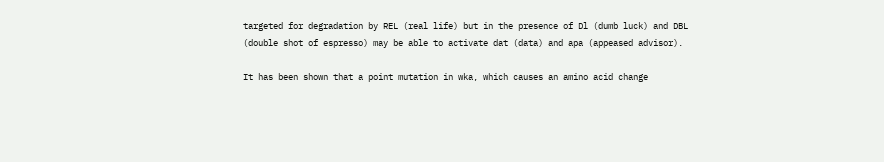targeted for degradation by REL (real life) but in the presence of Dl (dumb luck) and DBL (double shot of espresso) may be able to activate dat (data) and apa (appeased advisor).

It has been shown that a point mutation in wka, which causes an amino acid change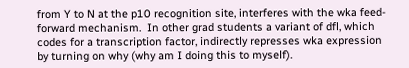from Y to N at the p10 recognition site, interferes with the wka feed-forward mechanism.  In other grad students a variant of dfl, which codes for a transcription factor, indirectly represses wka expression by turning on why (why am I doing this to myself).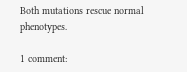Both mutations rescue normal phenotypes.

1 comment: